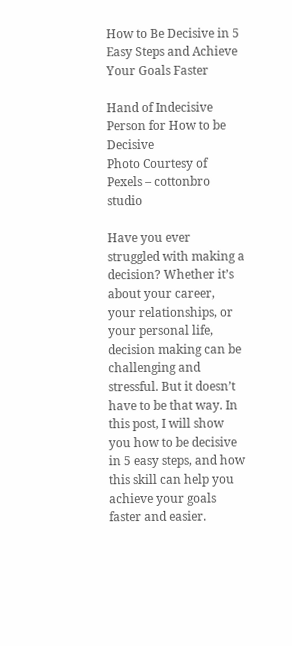How to Be Decisive in 5 Easy Steps and Achieve Your Goals Faster

Hand of Indecisive Person for How to be Decisive
Photo Courtesy of Pexels – cottonbro studio

Have you ever struggled with making a decision? Whether it’s about your career, your relationships, or your personal life, decision making can be challenging and stressful. But it doesn’t have to be that way. In this post, I will show you how to be decisive in 5 easy steps, and how this skill can help you achieve your goals faster and easier.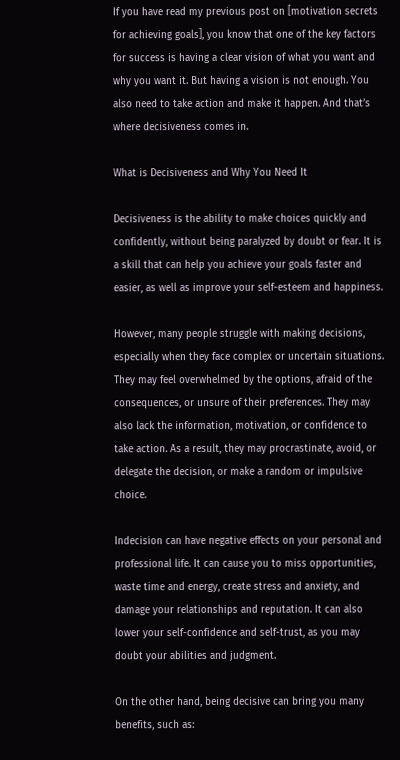If you have read my previous post on [motivation secrets for achieving goals], you know that one of the key factors for success is having a clear vision of what you want and why you want it. But having a vision is not enough. You also need to take action and make it happen. And that’s where decisiveness comes in.

What is Decisiveness and Why You Need It

Decisiveness is the ability to make choices quickly and confidently, without being paralyzed by doubt or fear. It is a skill that can help you achieve your goals faster and easier, as well as improve your self-esteem and happiness.

However, many people struggle with making decisions, especially when they face complex or uncertain situations. They may feel overwhelmed by the options, afraid of the consequences, or unsure of their preferences. They may also lack the information, motivation, or confidence to take action. As a result, they may procrastinate, avoid, or delegate the decision, or make a random or impulsive choice.

Indecision can have negative effects on your personal and professional life. It can cause you to miss opportunities, waste time and energy, create stress and anxiety, and damage your relationships and reputation. It can also lower your self-confidence and self-trust, as you may doubt your abilities and judgment.

On the other hand, being decisive can bring you many benefits, such as: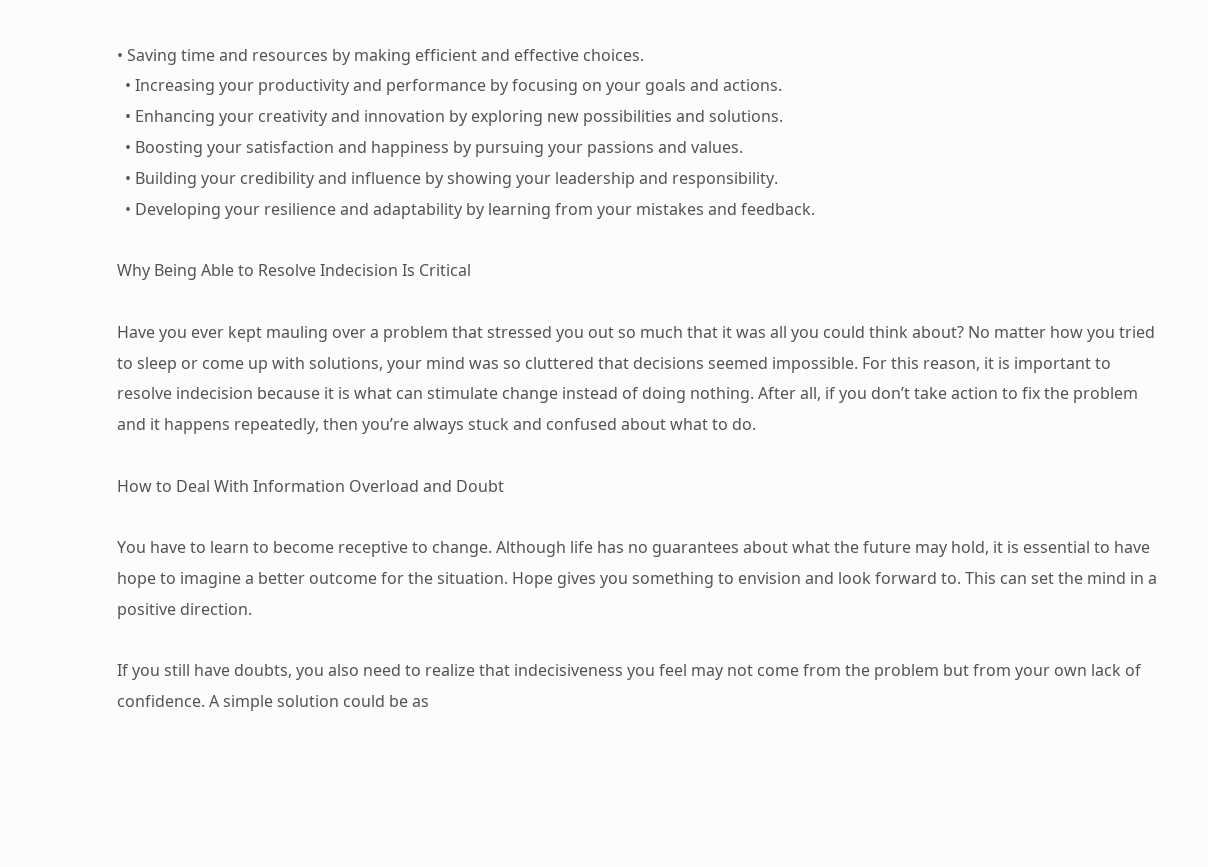• Saving time and resources by making efficient and effective choices.
  • Increasing your productivity and performance by focusing on your goals and actions.
  • Enhancing your creativity and innovation by exploring new possibilities and solutions.
  • Boosting your satisfaction and happiness by pursuing your passions and values.
  • Building your credibility and influence by showing your leadership and responsibility.
  • Developing your resilience and adaptability by learning from your mistakes and feedback.

Why Being Able to Resolve Indecision Is Critical

Have you ever kept mauling over a problem that stressed you out so much that it was all you could think about? No matter how you tried to sleep or come up with solutions, your mind was so cluttered that decisions seemed impossible. For this reason, it is important to resolve indecision because it is what can stimulate change instead of doing nothing. After all, if you don’t take action to fix the problem and it happens repeatedly, then you’re always stuck and confused about what to do.

How to Deal With Information Overload and Doubt

You have to learn to become receptive to change. Although life has no guarantees about what the future may hold, it is essential to have hope to imagine a better outcome for the situation. Hope gives you something to envision and look forward to. This can set the mind in a positive direction.

If you still have doubts, you also need to realize that indecisiveness you feel may not come from the problem but from your own lack of confidence. A simple solution could be as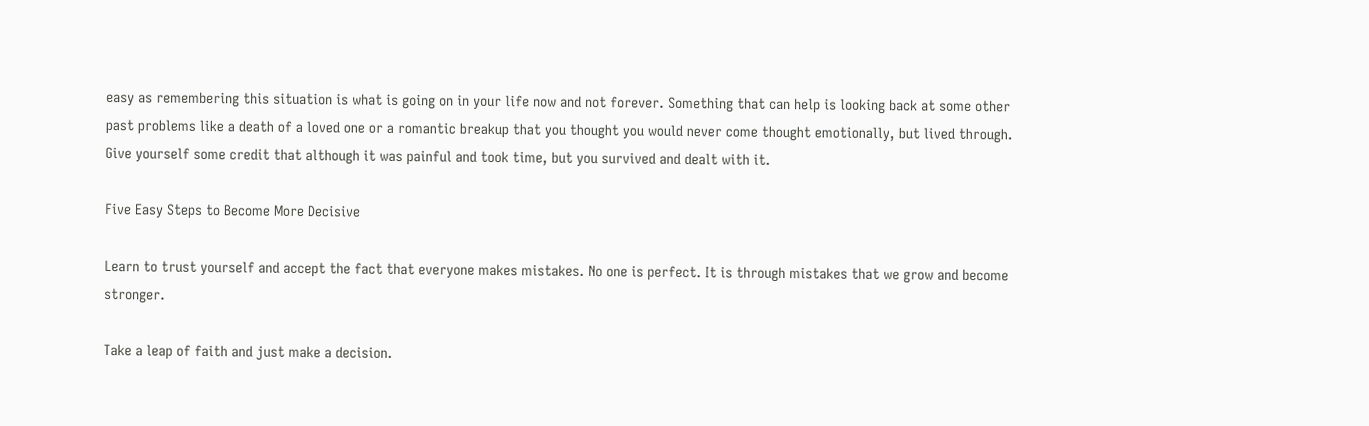easy as remembering this situation is what is going on in your life now and not forever. Something that can help is looking back at some other past problems like a death of a loved one or a romantic breakup that you thought you would never come thought emotionally, but lived through. Give yourself some credit that although it was painful and took time, but you survived and dealt with it.

Five Easy Steps to Become More Decisive

Learn to trust yourself and accept the fact that everyone makes mistakes. No one is perfect. It is through mistakes that we grow and become stronger.

Take a leap of faith and just make a decision.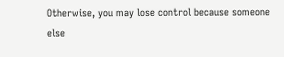Otherwise, you may lose control because someone else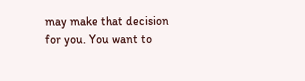may make that decision for you. You want to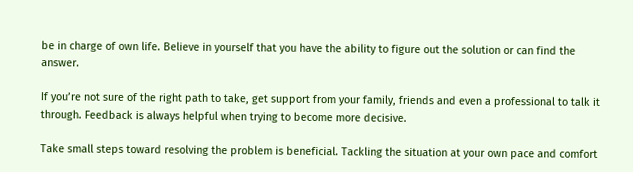be in charge of own life. Believe in yourself that you have the ability to figure out the solution or can find the answer.

If you’re not sure of the right path to take, get support from your family, friends and even a professional to talk it through. Feedback is always helpful when trying to become more decisive.

Take small steps toward resolving the problem is beneficial. Tackling the situation at your own pace and comfort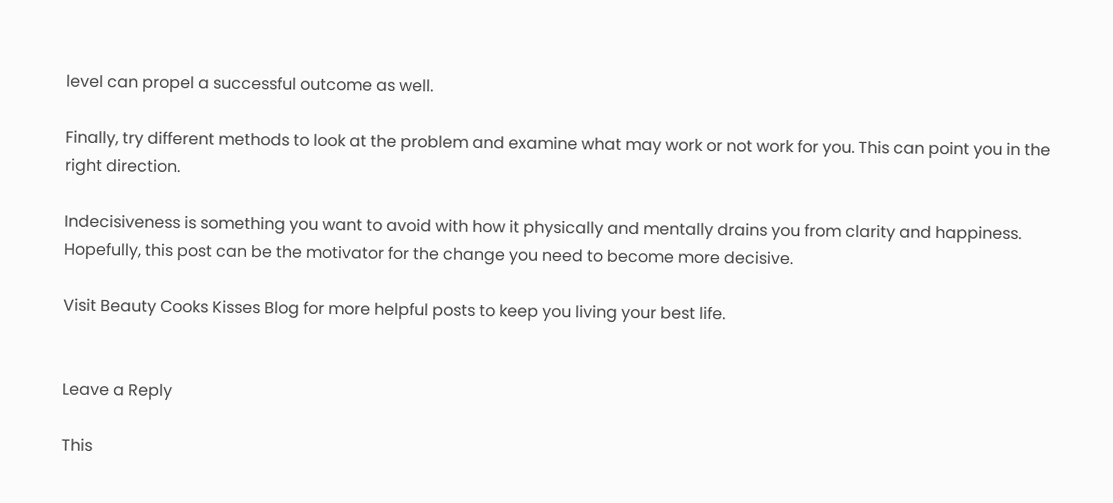level can propel a successful outcome as well.

Finally, try different methods to look at the problem and examine what may work or not work for you. This can point you in the right direction.

Indecisiveness is something you want to avoid with how it physically and mentally drains you from clarity and happiness. Hopefully, this post can be the motivator for the change you need to become more decisive.

Visit Beauty Cooks Kisses Blog for more helpful posts to keep you living your best life.


Leave a Reply

This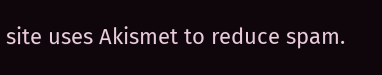site uses Akismet to reduce spam.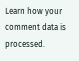Learn how your comment data is processed.